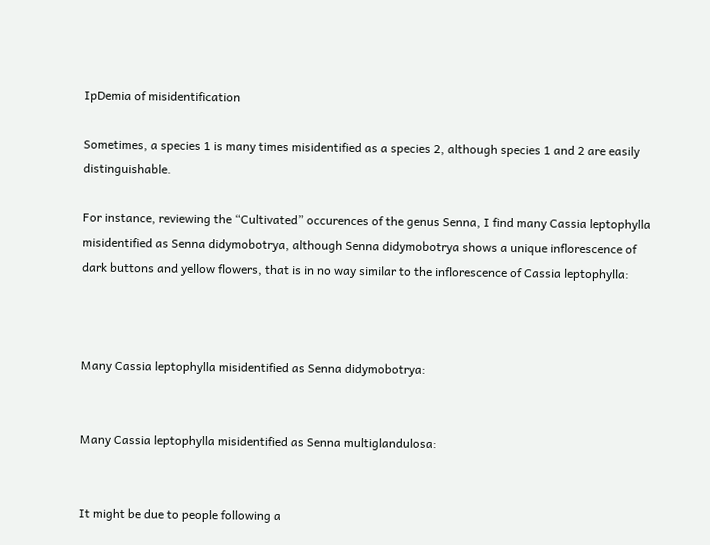IpDemia of misidentification

Sometimes, a species 1 is many times misidentified as a species 2, although species 1 and 2 are easily distinguishable.

For instance, reviewing the “Cultivated” occurences of the genus Senna, I find many Cassia leptophylla misidentified as Senna didymobotrya, although Senna didymobotrya shows a unique inflorescence of dark buttons and yellow flowers, that is in no way similar to the inflorescence of Cassia leptophylla:



Many Cassia leptophylla misidentified as Senna didymobotrya:


Many Cassia leptophylla misidentified as Senna multiglandulosa:


It might be due to people following a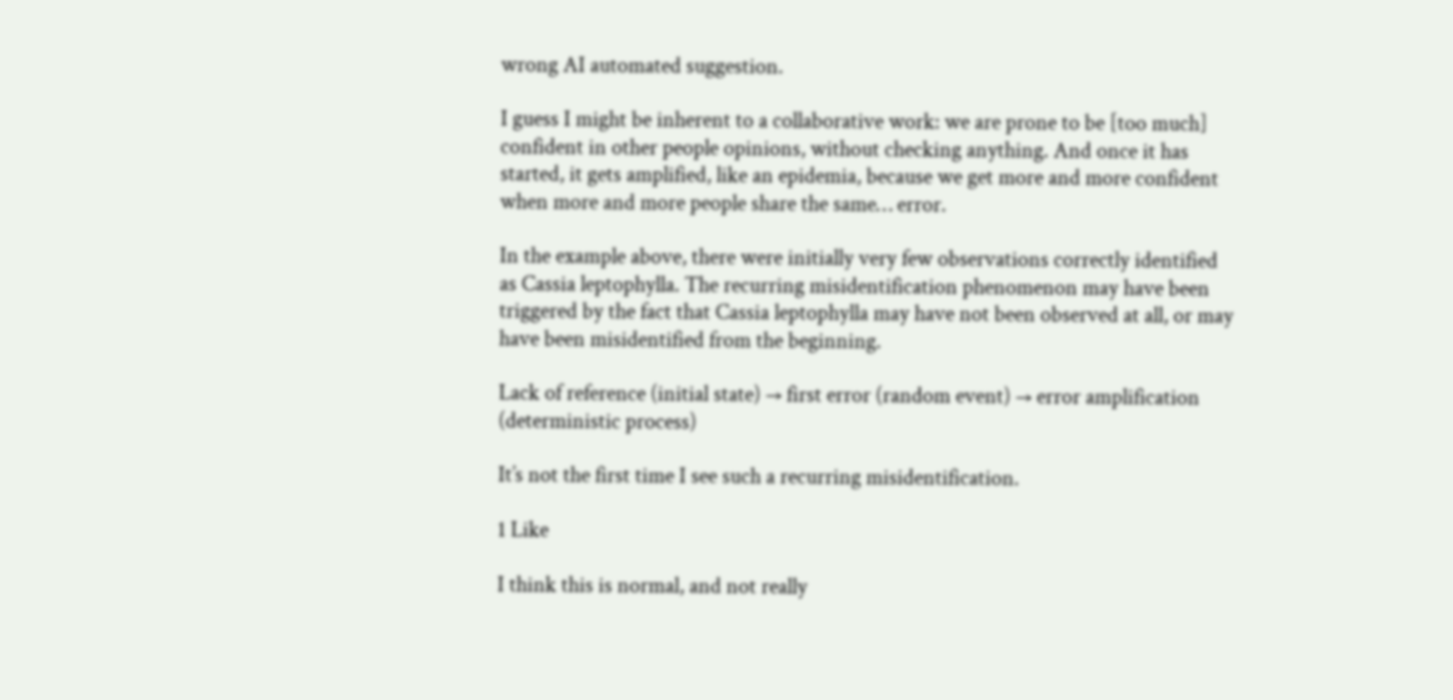wrong AI automated suggestion.

I guess I might be inherent to a collaborative work: we are prone to be [too much] confident in other people opinions, without checking anything. And once it has started, it gets amplified, like an epidemia, because we get more and more confident when more and more people share the same… error.

In the example above, there were initially very few observations correctly identified as Cassia leptophylla. The recurring misidentification phenomenon may have been triggered by the fact that Cassia leptophylla may have not been observed at all, or may have been misidentified from the beginning.

Lack of reference (initial state) → first error (random event) → error amplification (deterministic process)

It’s not the first time I see such a recurring misidentification.

1 Like

I think this is normal, and not really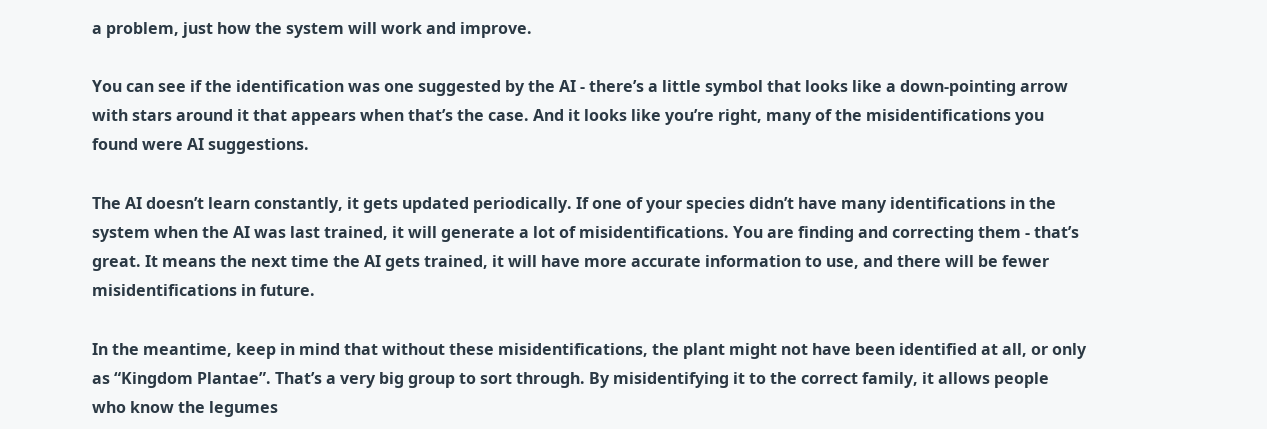a problem, just how the system will work and improve.

You can see if the identification was one suggested by the AI - there’s a little symbol that looks like a down-pointing arrow with stars around it that appears when that’s the case. And it looks like you’re right, many of the misidentifications you found were AI suggestions.

The AI doesn’t learn constantly, it gets updated periodically. If one of your species didn’t have many identifications in the system when the AI was last trained, it will generate a lot of misidentifications. You are finding and correcting them - that’s great. It means the next time the AI gets trained, it will have more accurate information to use, and there will be fewer misidentifications in future.

In the meantime, keep in mind that without these misidentifications, the plant might not have been identified at all, or only as “Kingdom Plantae”. That’s a very big group to sort through. By misidentifying it to the correct family, it allows people who know the legumes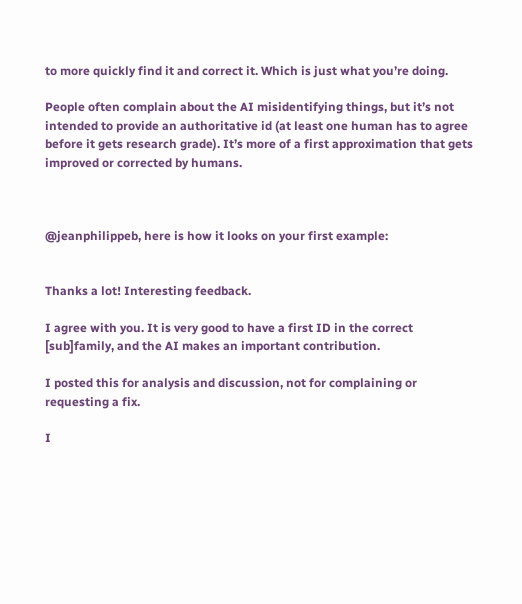to more quickly find it and correct it. Which is just what you’re doing.

People often complain about the AI misidentifying things, but it’s not intended to provide an authoritative id (at least one human has to agree before it gets research grade). It’s more of a first approximation that gets improved or corrected by humans.



@jeanphilippeb, here is how it looks on your first example:


Thanks a lot! Interesting feedback.

I agree with you. It is very good to have a first ID in the correct [sub]family, and the AI makes an important contribution.

I posted this for analysis and discussion, not for complaining or requesting a fix.

I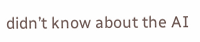didn’t know about the AI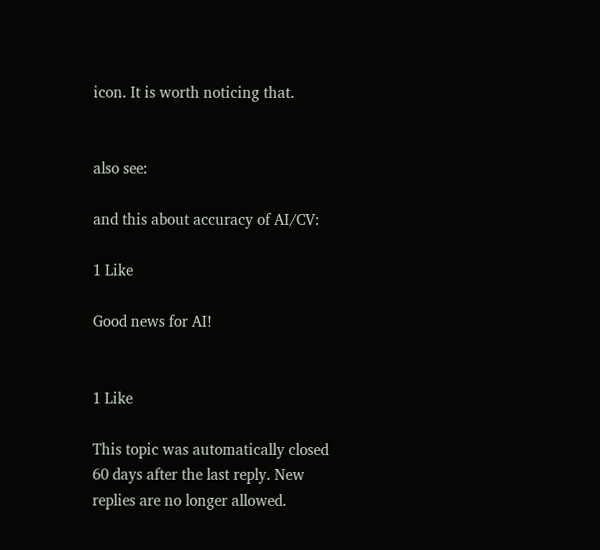icon. It is worth noticing that.


also see:

and this about accuracy of AI/CV:

1 Like

Good news for AI!


1 Like

This topic was automatically closed 60 days after the last reply. New replies are no longer allowed.